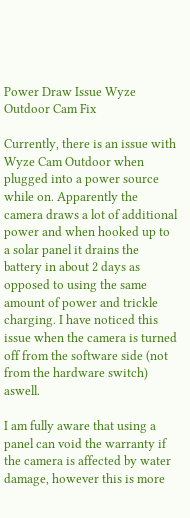Power Draw Issue Wyze Outdoor Cam Fix

Currently, there is an issue with Wyze Cam Outdoor when plugged into a power source while on. Apparently the camera draws a lot of additional power and when hooked up to a solar panel it drains the battery in about 2 days as opposed to using the same amount of power and trickle charging. I have noticed this issue when the camera is turned off from the software side (not from the hardware switch) aswell.

I am fully aware that using a panel can void the warranty if the camera is affected by water damage, however this is more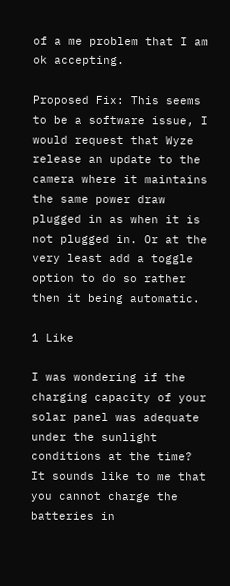of a me problem that I am ok accepting.

Proposed Fix: This seems to be a software issue, I would request that Wyze release an update to the camera where it maintains the same power draw plugged in as when it is not plugged in. Or at the very least add a toggle option to do so rather then it being automatic.

1 Like

I was wondering if the charging capacity of your solar panel was adequate under the sunlight conditions at the time?
It sounds like to me that you cannot charge the batteries in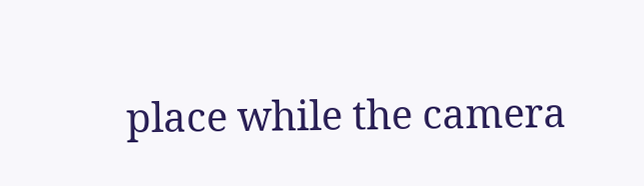place while the camera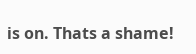is on. Thats a shame!